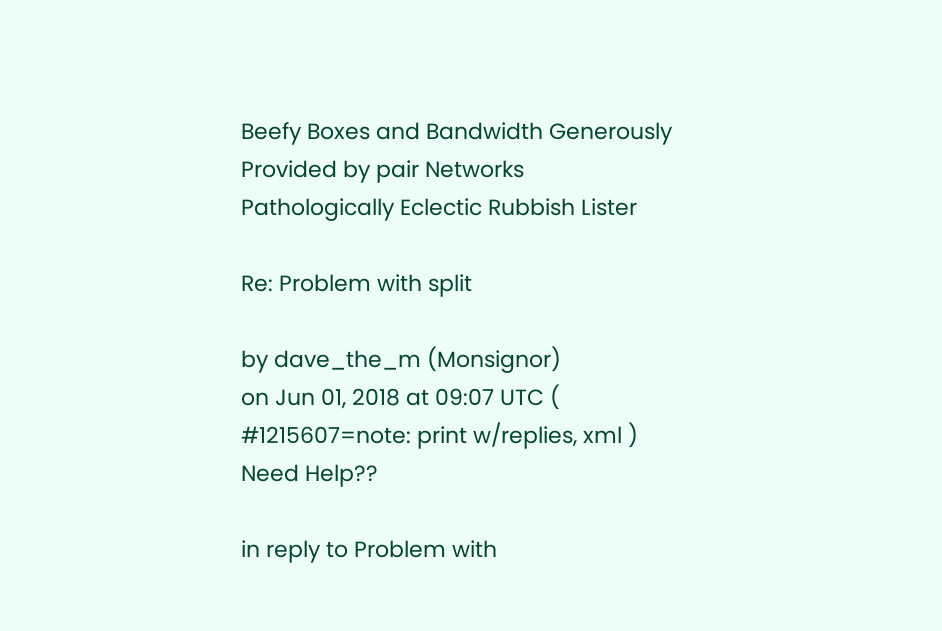Beefy Boxes and Bandwidth Generously Provided by pair Networks
Pathologically Eclectic Rubbish Lister

Re: Problem with split

by dave_the_m (Monsignor)
on Jun 01, 2018 at 09:07 UTC ( #1215607=note: print w/replies, xml ) Need Help??

in reply to Problem with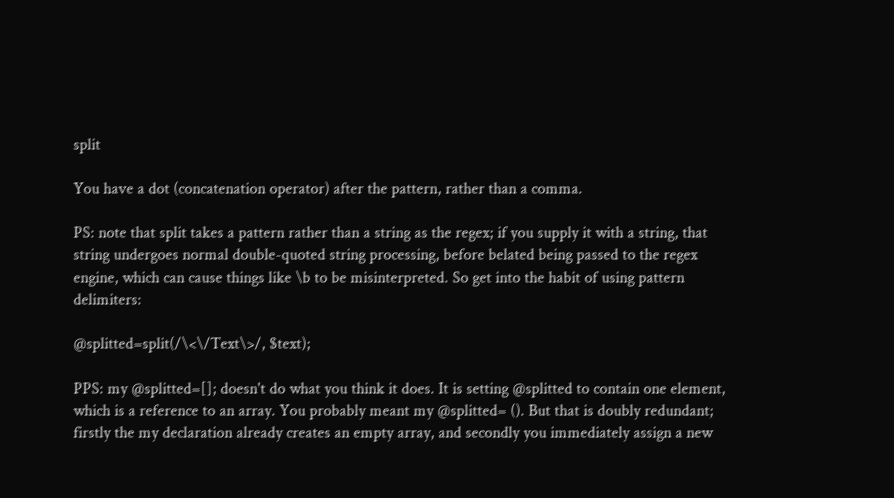split

You have a dot (concatenation operator) after the pattern, rather than a comma.

PS: note that split takes a pattern rather than a string as the regex; if you supply it with a string, that string undergoes normal double-quoted string processing, before belated being passed to the regex engine, which can cause things like \b to be misinterpreted. So get into the habit of using pattern delimiters:

@splitted=split(/\<\/Text\>/, $text);

PPS: my @splitted=[]; doesn't do what you think it does. It is setting @splitted to contain one element, which is a reference to an array. You probably meant my @splitted= (). But that is doubly redundant; firstly the my declaration already creates an empty array, and secondly you immediately assign a new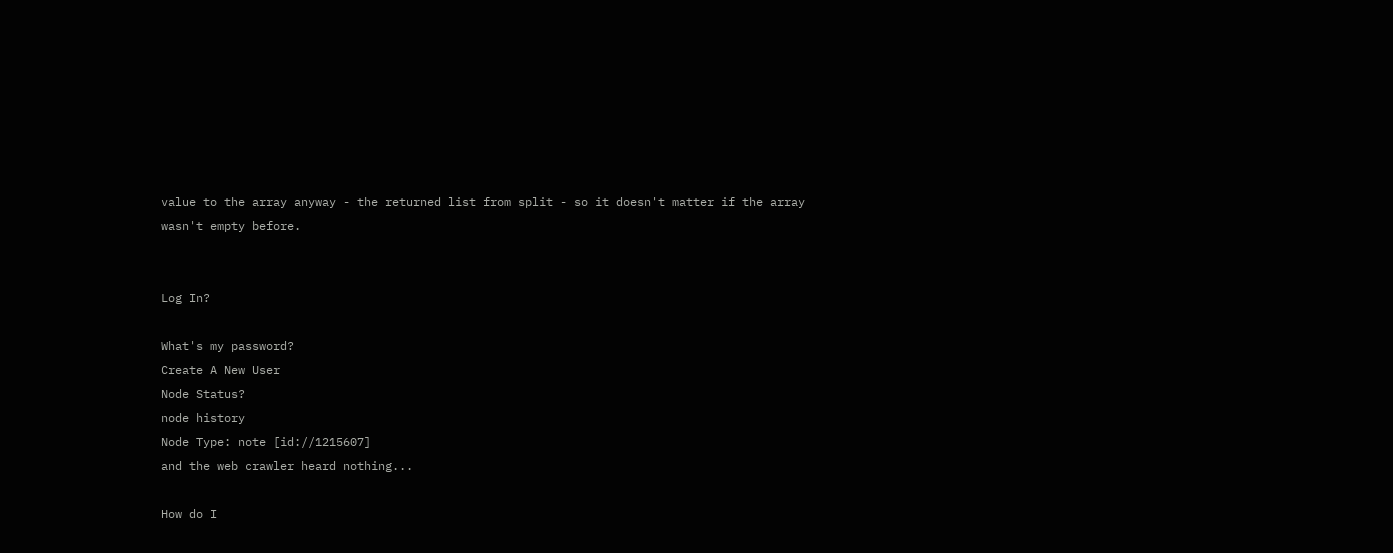value to the array anyway - the returned list from split - so it doesn't matter if the array wasn't empty before.


Log In?

What's my password?
Create A New User
Node Status?
node history
Node Type: note [id://1215607]
and the web crawler heard nothing...

How do I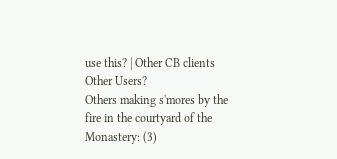use this? | Other CB clients
Other Users?
Others making s'mores by the fire in the courtyard of the Monastery: (3)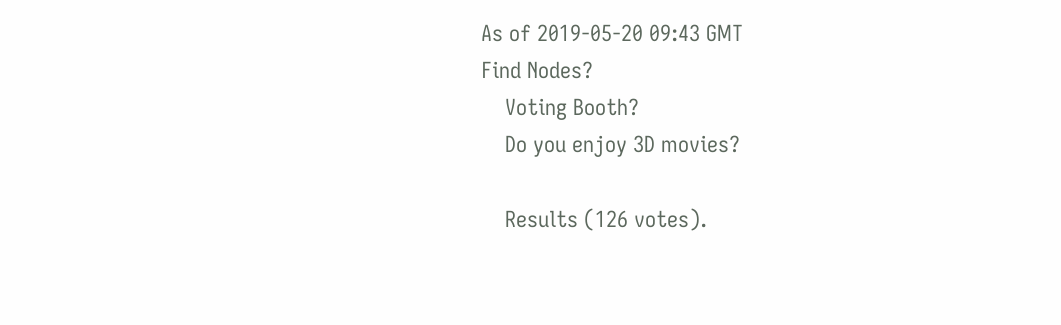As of 2019-05-20 09:43 GMT
Find Nodes?
    Voting Booth?
    Do you enjoy 3D movies?

    Results (126 votes).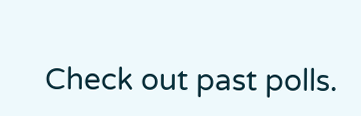Check out past polls.